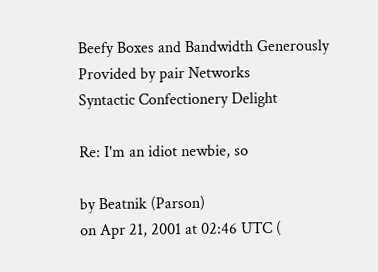Beefy Boxes and Bandwidth Generously Provided by pair Networks
Syntactic Confectionery Delight

Re: I'm an idiot newbie, so

by Beatnik (Parson)
on Apr 21, 2001 at 02:46 UTC (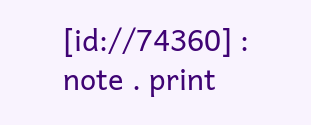[id://74360] : note . print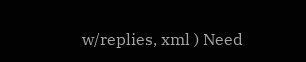w/replies, xml ) Need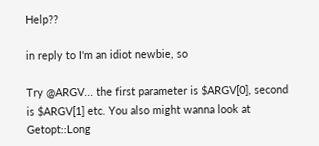Help??

in reply to I'm an idiot newbie, so

Try @ARGV... the first parameter is $ARGV[0], second is $ARGV[1] etc. You also might wanna look at Getopt::Long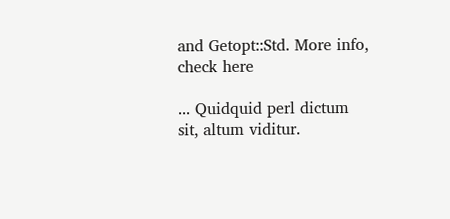and Getopt::Std. More info, check here

... Quidquid perl dictum sit, altum viditur.